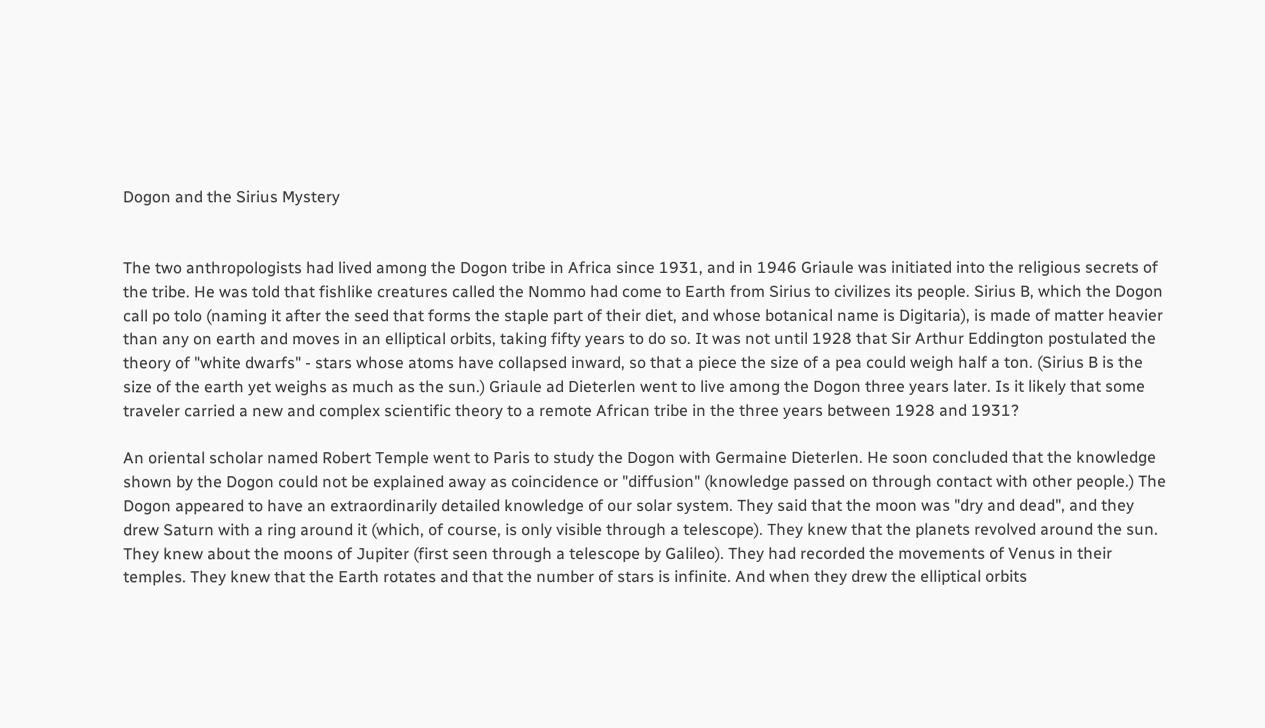Dogon and the Sirius Mystery


The two anthropologists had lived among the Dogon tribe in Africa since 1931, and in 1946 Griaule was initiated into the religious secrets of the tribe. He was told that fishlike creatures called the Nommo had come to Earth from Sirius to civilizes its people. Sirius B, which the Dogon call po tolo (naming it after the seed that forms the staple part of their diet, and whose botanical name is Digitaria), is made of matter heavier than any on earth and moves in an elliptical orbits, taking fifty years to do so. It was not until 1928 that Sir Arthur Eddington postulated the theory of "white dwarfs" - stars whose atoms have collapsed inward, so that a piece the size of a pea could weigh half a ton. (Sirius B is the size of the earth yet weighs as much as the sun.) Griaule ad Dieterlen went to live among the Dogon three years later. Is it likely that some traveler carried a new and complex scientific theory to a remote African tribe in the three years between 1928 and 1931?

An oriental scholar named Robert Temple went to Paris to study the Dogon with Germaine Dieterlen. He soon concluded that the knowledge shown by the Dogon could not be explained away as coincidence or "diffusion" (knowledge passed on through contact with other people.) The Dogon appeared to have an extraordinarily detailed knowledge of our solar system. They said that the moon was "dry and dead", and they drew Saturn with a ring around it (which, of course, is only visible through a telescope). They knew that the planets revolved around the sun. They knew about the moons of Jupiter (first seen through a telescope by Galileo). They had recorded the movements of Venus in their temples. They knew that the Earth rotates and that the number of stars is infinite. And when they drew the elliptical orbits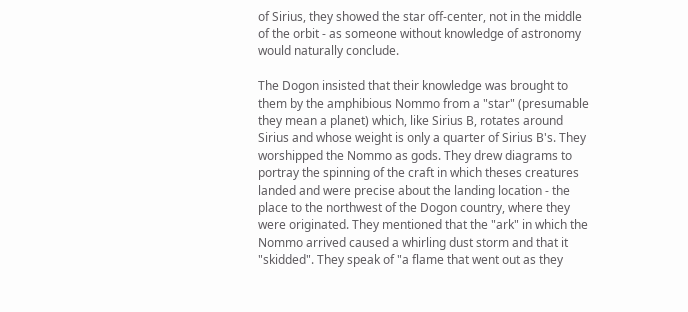of Sirius, they showed the star off-center, not in the middle of the orbit - as someone without knowledge of astronomy would naturally conclude.

The Dogon insisted that their knowledge was brought to them by the amphibious Nommo from a "star" (presumable they mean a planet) which, like Sirius B, rotates around Sirius and whose weight is only a quarter of Sirius B's. They worshipped the Nommo as gods. They drew diagrams to portray the spinning of the craft in which theses creatures landed and were precise about the landing location - the place to the northwest of the Dogon country, where they were originated. They mentioned that the "ark" in which the Nommo arrived caused a whirling dust storm and that it "skidded". They speak of "a flame that went out as they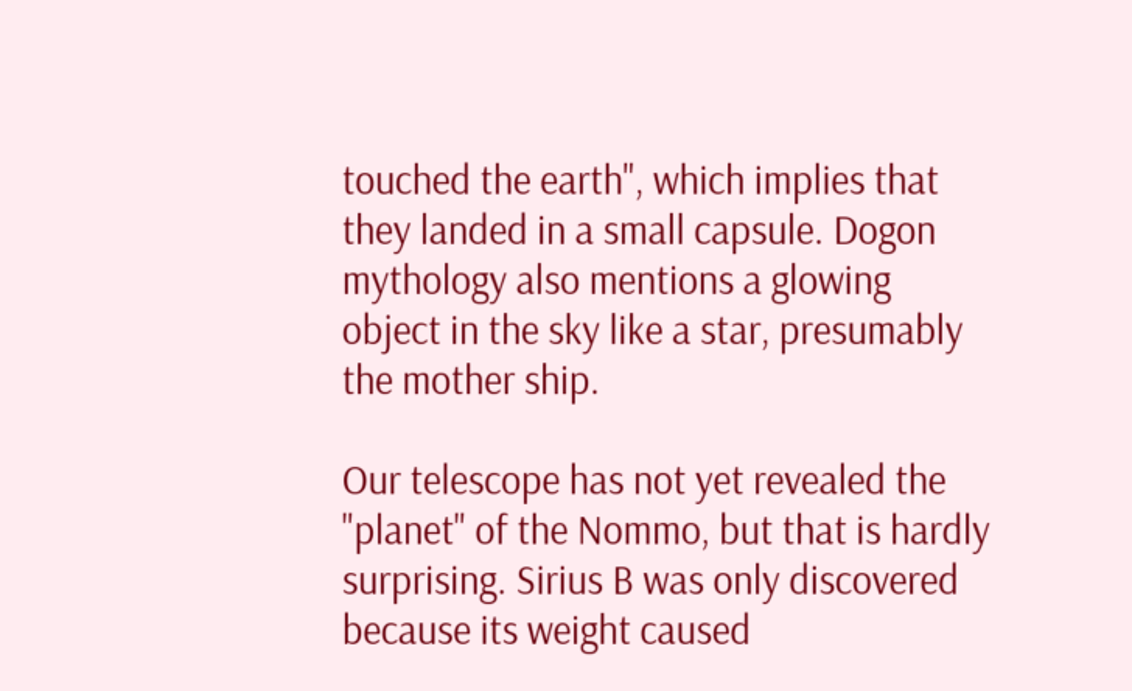touched the earth", which implies that they landed in a small capsule. Dogon mythology also mentions a glowing object in the sky like a star, presumably the mother ship.

Our telescope has not yet revealed the "planet" of the Nommo, but that is hardly surprising. Sirius B was only discovered because its weight caused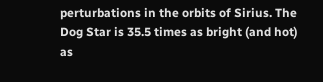perturbations in the orbits of Sirius. The Dog Star is 35.5 times as bright (and hot) as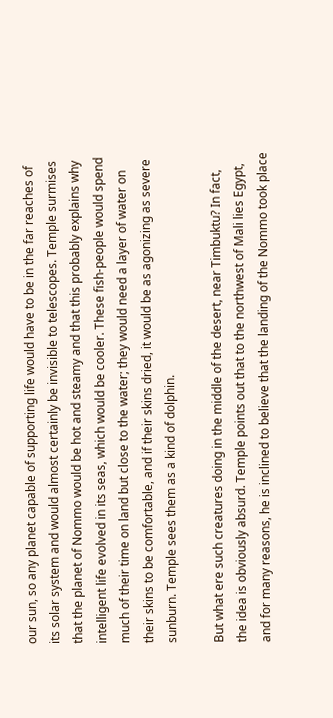our sun, so any planet capable of supporting life would have to be in the far reaches of its solar system and would almost certainly be invisible to telescopes. Temple surmises that the planet of Nommo would be hot and steamy and that this probably explains why intelligent life evolved in its seas, which would be cooler. These fish-people would spend much of their time on land but close to the water; they would need a layer of water on their skins to be comfortable, and if their skins dried, it would be as agonizing as severe sunburn. Temple sees them as a kind of dolphin.

But what ere such creatures doing in the middle of the desert, near Timbuktu? In fact, the idea is obviously absurd. Temple points out that to the northwest of Mali lies Egypt, and for many reasons, he is inclined to believe that the landing of the Nommo took place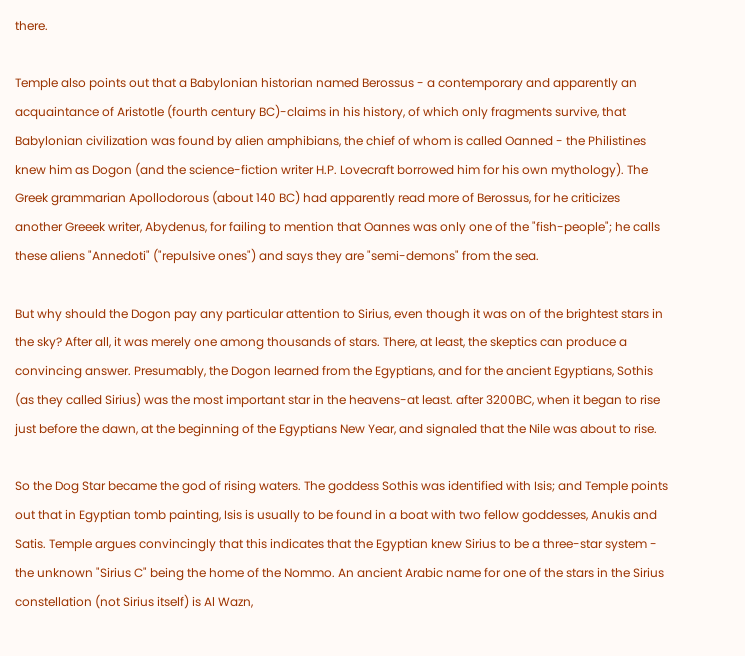there.

Temple also points out that a Babylonian historian named Berossus - a contemporary and apparently an acquaintance of Aristotle (fourth century BC)-claims in his history, of which only fragments survive, that Babylonian civilization was found by alien amphibians, the chief of whom is called Oanned - the Philistines knew him as Dogon (and the science-fiction writer H.P. Lovecraft borrowed him for his own mythology). The Greek grammarian Apollodorous (about 140 BC) had apparently read more of Berossus, for he criticizes another Greeek writer, Abydenus, for failing to mention that Oannes was only one of the "fish-people"; he calls these aliens "Annedoti" ("repulsive ones") and says they are "semi-demons" from the sea.

But why should the Dogon pay any particular attention to Sirius, even though it was on of the brightest stars in the sky? After all, it was merely one among thousands of stars. There, at least, the skeptics can produce a convincing answer. Presumably, the Dogon learned from the Egyptians, and for the ancient Egyptians, Sothis (as they called Sirius) was the most important star in the heavens-at least. after 3200BC, when it began to rise just before the dawn, at the beginning of the Egyptians New Year, and signaled that the Nile was about to rise.

So the Dog Star became the god of rising waters. The goddess Sothis was identified with Isis; and Temple points out that in Egyptian tomb painting, Isis is usually to be found in a boat with two fellow goddesses, Anukis and Satis. Temple argues convincingly that this indicates that the Egyptian knew Sirius to be a three-star system - the unknown "Sirius C" being the home of the Nommo. An ancient Arabic name for one of the stars in the Sirius constellation (not Sirius itself) is Al Wazn,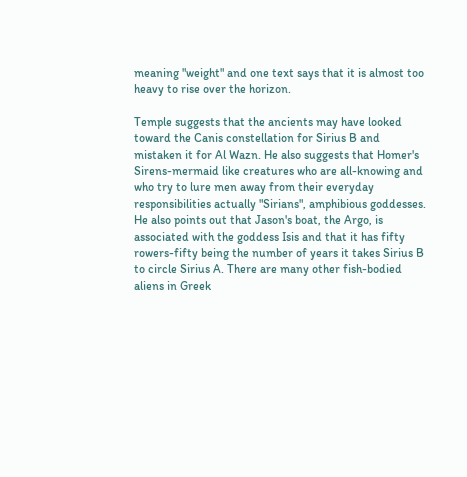meaning "weight" and one text says that it is almost too heavy to rise over the horizon.

Temple suggests that the ancients may have looked toward the Canis constellation for Sirius B and mistaken it for Al Wazn. He also suggests that Homer's Sirens-mermaid like creatures who are all-knowing and who try to lure men away from their everyday responsibilities actually "Sirians", amphibious goddesses. He also points out that Jason's boat, the Argo, is associated with the goddess Isis and that it has fifty rowers-fifty being the number of years it takes Sirius B to circle Sirius A. There are many other fish-bodied aliens in Greek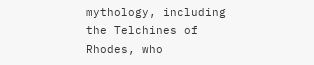mythology, including the Telchines of Rhodes, who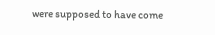were supposed to have come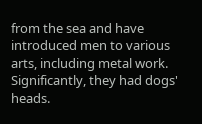from the sea and have introduced men to various arts, including metal work. Significantly, they had dogs' heads.